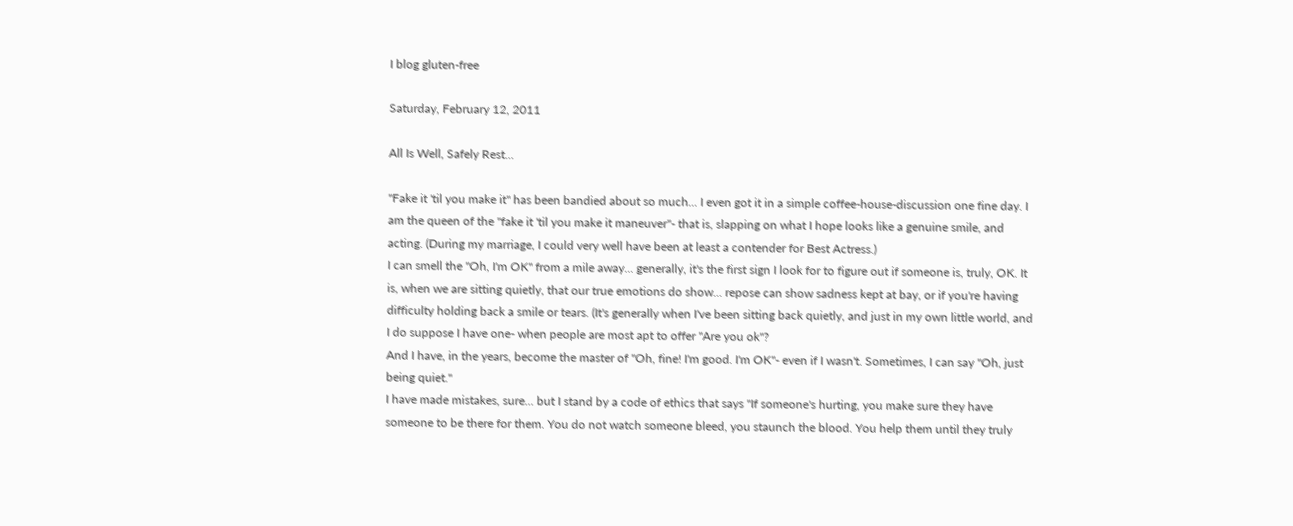I blog gluten-free

Saturday, February 12, 2011

All Is Well, Safely Rest...

"Fake it 'til you make it" has been bandied about so much... I even got it in a simple coffee-house-discussion one fine day. I am the queen of the "fake it 'til you make it maneuver"- that is, slapping on what I hope looks like a genuine smile, and acting. (During my marriage, I could very well have been at least a contender for Best Actress.)
I can smell the "Oh, I'm OK" from a mile away... generally, it's the first sign I look for to figure out if someone is, truly, OK. It is, when we are sitting quietly, that our true emotions do show... repose can show sadness kept at bay, or if you're having difficulty holding back a smile or tears. (It's generally when I've been sitting back quietly, and just in my own little world, and I do suppose I have one- when people are most apt to offer "Are you ok"?
And I have, in the years, become the master of "Oh, fine! I'm good. I'm OK"- even if I wasn't. Sometimes, I can say "Oh, just being quiet."
I have made mistakes, sure... but I stand by a code of ethics that says "If someone's hurting, you make sure they have someone to be there for them. You do not watch someone bleed, you staunch the blood. You help them until they truly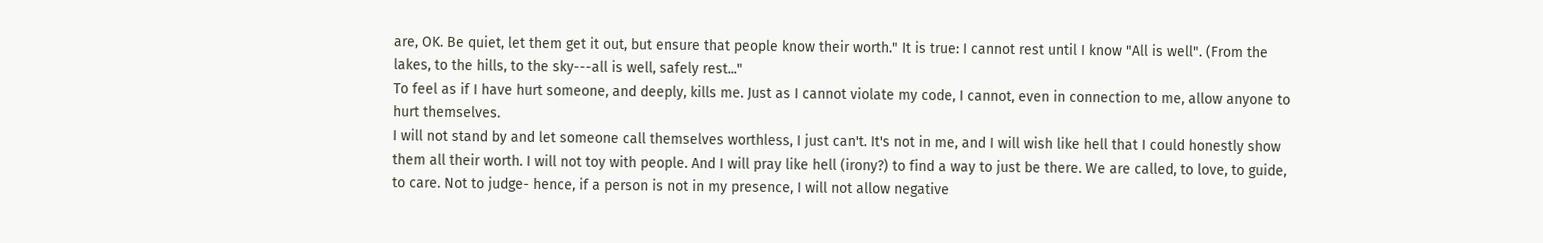are, OK. Be quiet, let them get it out, but ensure that people know their worth." It is true: I cannot rest until I know "All is well". (From the lakes, to the hills, to the sky---all is well, safely rest..."
To feel as if I have hurt someone, and deeply, kills me. Just as I cannot violate my code, I cannot, even in connection to me, allow anyone to hurt themselves.
I will not stand by and let someone call themselves worthless, I just can't. It's not in me, and I will wish like hell that I could honestly show them all their worth. I will not toy with people. And I will pray like hell (irony?) to find a way to just be there. We are called, to love, to guide, to care. Not to judge- hence, if a person is not in my presence, I will not allow negative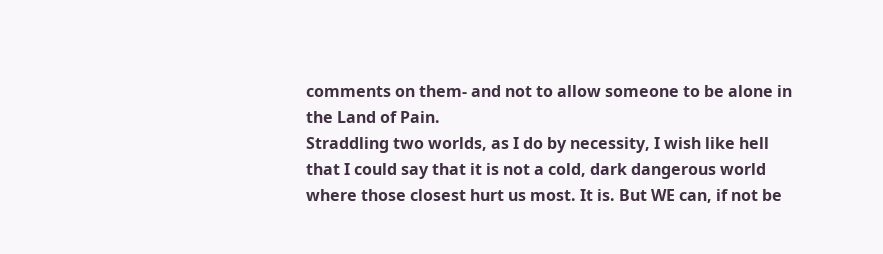comments on them- and not to allow someone to be alone in the Land of Pain.
Straddling two worlds, as I do by necessity, I wish like hell that I could say that it is not a cold, dark dangerous world where those closest hurt us most. It is. But WE can, if not be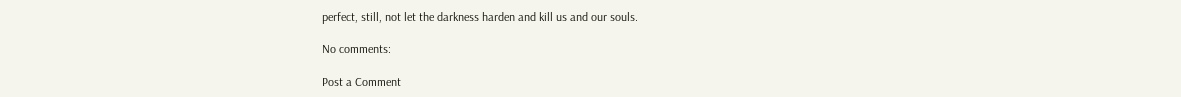perfect, still, not let the darkness harden and kill us and our souls.

No comments:

Post a Comment